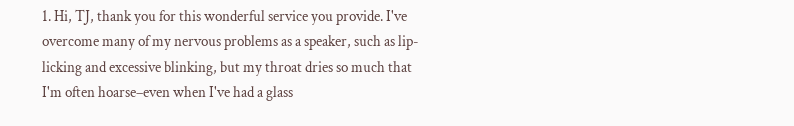1. Hi, TJ, thank you for this wonderful service you provide. I've overcome many of my nervous problems as a speaker, such as lip-licking and excessive blinking, but my throat dries so much that I'm often hoarse–even when I've had a glass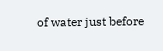of water just before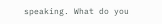speaking. What do you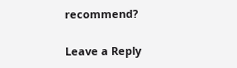recommend?

Leave a Reply